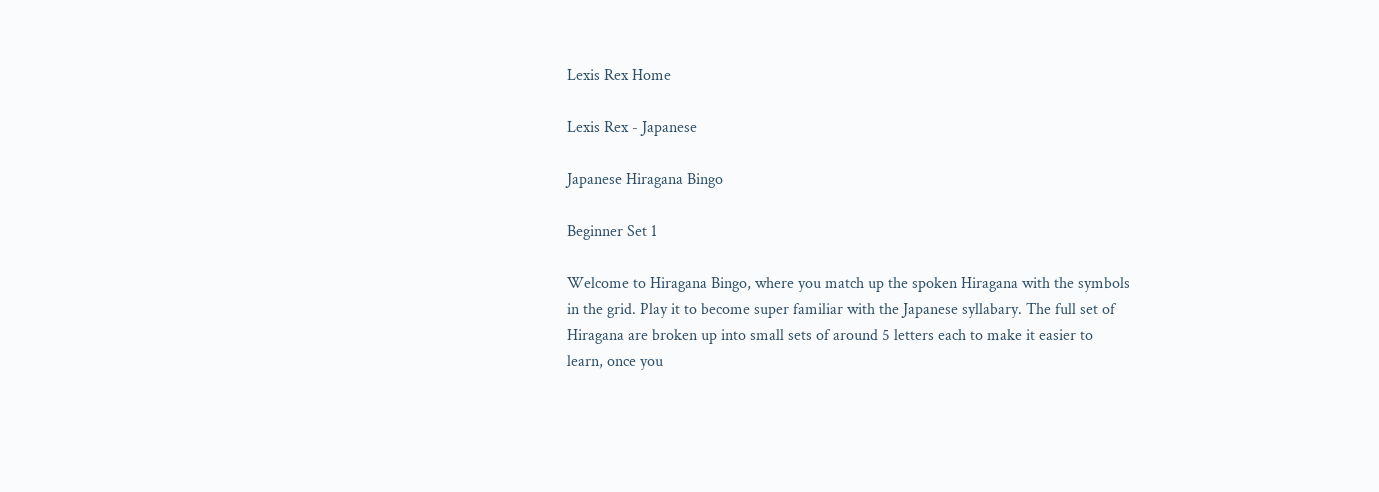Lexis Rex Home

Lexis Rex - Japanese

Japanese Hiragana Bingo

Beginner Set 1

Welcome to Hiragana Bingo, where you match up the spoken Hiragana with the symbols in the grid. Play it to become super familiar with the Japanese syllabary. The full set of Hiragana are broken up into small sets of around 5 letters each to make it easier to learn, once you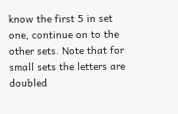know the first 5 in set one, continue on to the other sets. Note that for small sets the letters are doubled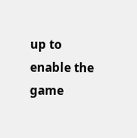up to enable the game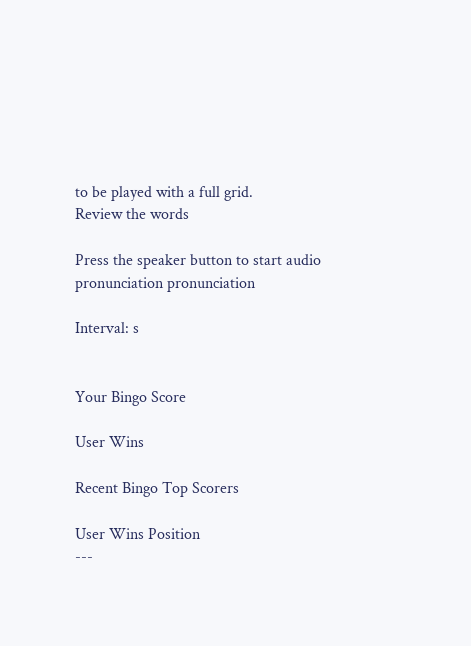to be played with a full grid.
Review the words

Press the speaker button to start audio
pronunciation pronunciation

Interval: s


Your Bingo Score

User Wins

Recent Bingo Top Scorers

User Wins Position
---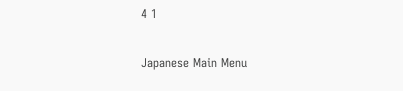4 1

Japanese Main Menu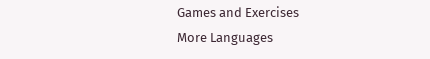Games and Exercises
More Languages